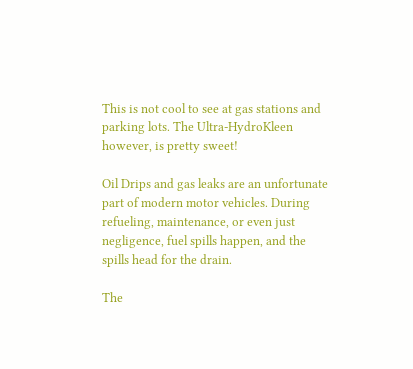This is not cool to see at gas stations and parking lots. The Ultra-HydroKleen however, is pretty sweet!

Oil Drips and gas leaks are an unfortunate part of modern motor vehicles. During refueling, maintenance, or even just negligence, fuel spills happen, and the spills head for the drain.

The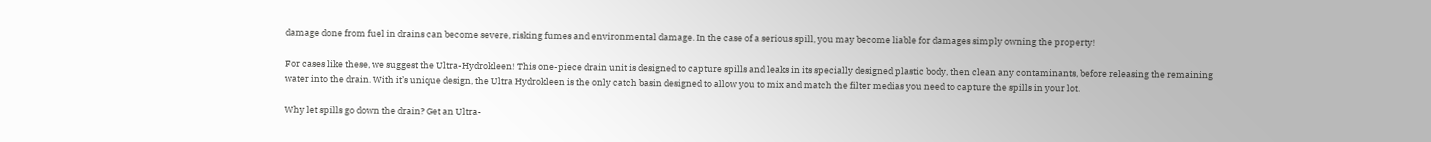damage done from fuel in drains can become severe, risking fumes and environmental damage. In the case of a serious spill, you may become liable for damages simply owning the property!

For cases like these, we suggest the Ultra-Hydrokleen! This one-piece drain unit is designed to capture spills and leaks in its specially designed plastic body, then clean any contaminants, before releasing the remaining water into the drain. With it’s unique design, the Ultra Hydrokleen is the only catch basin designed to allow you to mix and match the filter medias you need to capture the spills in your lot.

Why let spills go down the drain? Get an Ultra-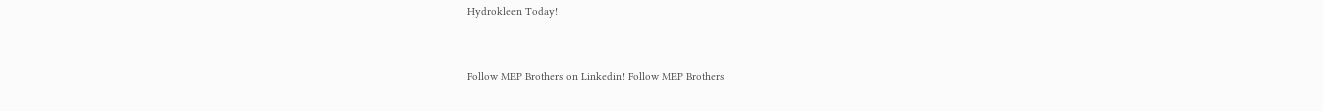Hydrokleen Today!


Follow MEP Brothers on Linkedin! Follow MEP Brothers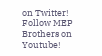on Twitter! Follow MEP Brothers on Youtube!